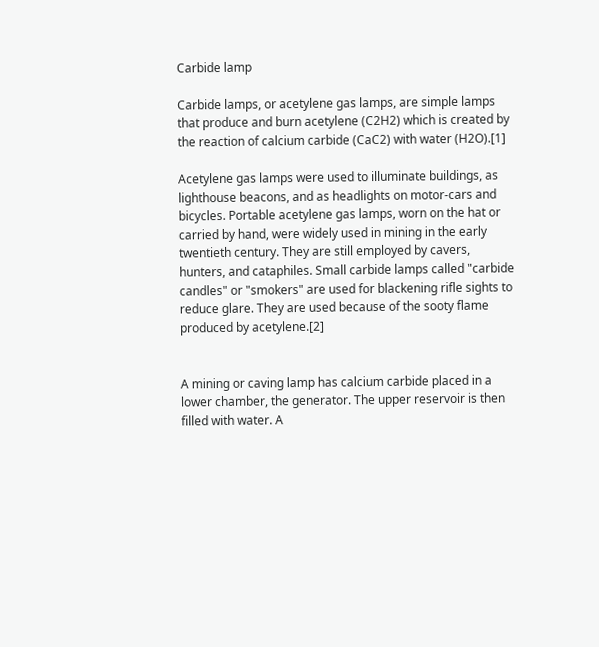Carbide lamp

Carbide lamps, or acetylene gas lamps, are simple lamps that produce and burn acetylene (C2H2) which is created by the reaction of calcium carbide (CaC2) with water (H2O).[1]

Acetylene gas lamps were used to illuminate buildings, as lighthouse beacons, and as headlights on motor-cars and bicycles. Portable acetylene gas lamps, worn on the hat or carried by hand, were widely used in mining in the early twentieth century. They are still employed by cavers, hunters, and cataphiles. Small carbide lamps called "carbide candles" or "smokers" are used for blackening rifle sights to reduce glare. They are used because of the sooty flame produced by acetylene.[2]


A mining or caving lamp has calcium carbide placed in a lower chamber, the generator. The upper reservoir is then filled with water. A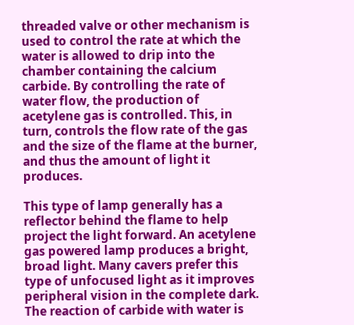threaded valve or other mechanism is used to control the rate at which the water is allowed to drip into the chamber containing the calcium carbide. By controlling the rate of water flow, the production of acetylene gas is controlled. This, in turn, controls the flow rate of the gas and the size of the flame at the burner, and thus the amount of light it produces.

This type of lamp generally has a reflector behind the flame to help project the light forward. An acetylene gas powered lamp produces a bright, broad light. Many cavers prefer this type of unfocused light as it improves peripheral vision in the complete dark. The reaction of carbide with water is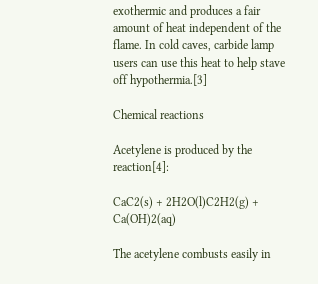exothermic and produces a fair amount of heat independent of the flame. In cold caves, carbide lamp users can use this heat to help stave off hypothermia.[3]

Chemical reactions

Acetylene is produced by the reaction[4]:

CaC2(s) + 2H2O(l)C2H2(g) + Ca(OH)2(aq)

The acetylene combusts easily in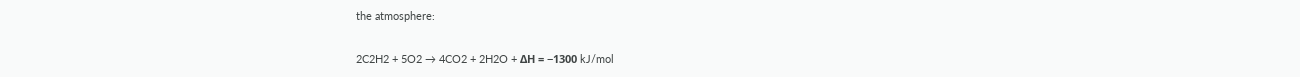the atmosphere:

2C2H2 + 5O2 → 4CO2 + 2H2O + ΔH = −1300 kJ/mol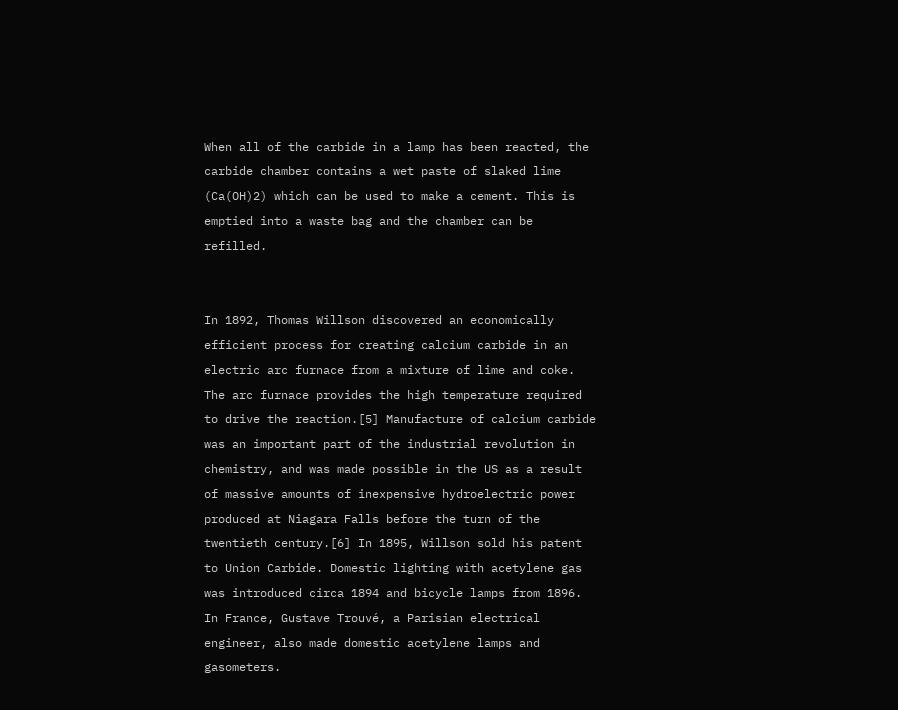When all of the carbide in a lamp has been reacted, the carbide chamber contains a wet paste of slaked lime (Ca(OH)2) which can be used to make a cement. This is emptied into a waste bag and the chamber can be refilled.


In 1892, Thomas Willson discovered an economically efficient process for creating calcium carbide in an electric arc furnace from a mixture of lime and coke. The arc furnace provides the high temperature required to drive the reaction.[5] Manufacture of calcium carbide was an important part of the industrial revolution in chemistry, and was made possible in the US as a result of massive amounts of inexpensive hydroelectric power produced at Niagara Falls before the turn of the twentieth century.[6] In 1895, Willson sold his patent to Union Carbide. Domestic lighting with acetylene gas was introduced circa 1894 and bicycle lamps from 1896. In France, Gustave Trouvé, a Parisian electrical engineer, also made domestic acetylene lamps and gasometers.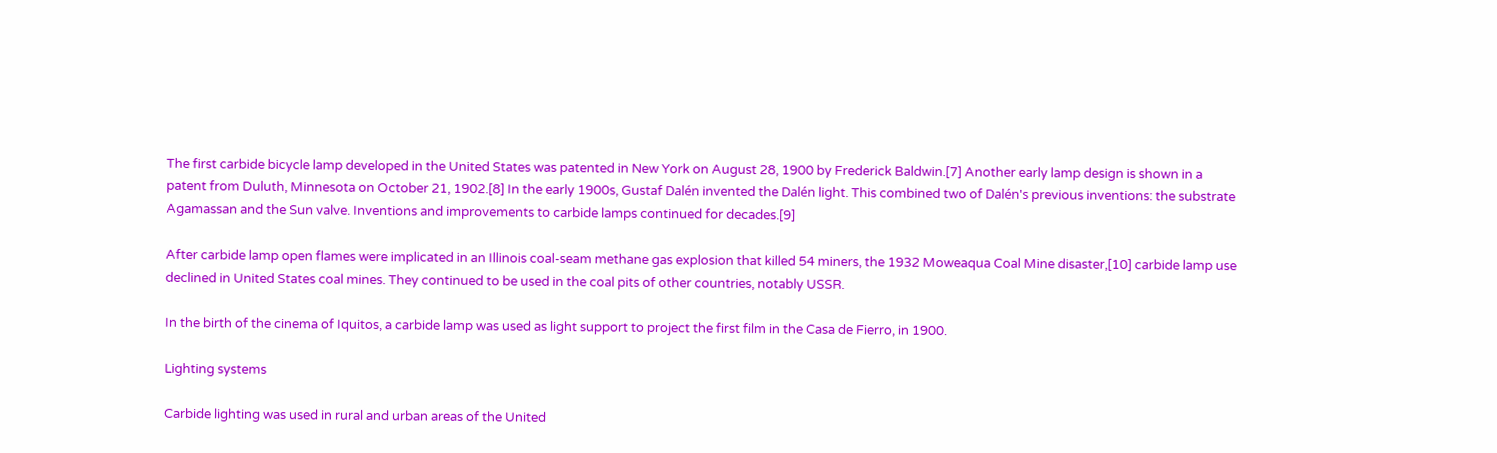The first carbide bicycle lamp developed in the United States was patented in New York on August 28, 1900 by Frederick Baldwin.[7] Another early lamp design is shown in a patent from Duluth, Minnesota on October 21, 1902.[8] In the early 1900s, Gustaf Dalén invented the Dalén light. This combined two of Dalén's previous inventions: the substrate Agamassan and the Sun valve. Inventions and improvements to carbide lamps continued for decades.[9]

After carbide lamp open flames were implicated in an Illinois coal-seam methane gas explosion that killed 54 miners, the 1932 Moweaqua Coal Mine disaster,[10] carbide lamp use declined in United States coal mines. They continued to be used in the coal pits of other countries, notably USSR.

In the birth of the cinema of Iquitos, a carbide lamp was used as light support to project the first film in the Casa de Fierro, in 1900.

Lighting systems

Carbide lighting was used in rural and urban areas of the United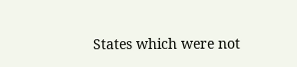States which were not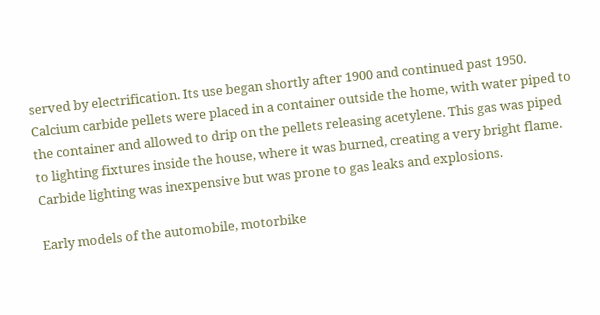served by electrification. Its use began shortly after 1900 and continued past 1950. Calcium carbide pellets were placed in a container outside the home, with water piped to the container and allowed to drip on the pellets releasing acetylene. This gas was piped to lighting fixtures inside the house, where it was burned, creating a very bright flame. Carbide lighting was inexpensive but was prone to gas leaks and explosions.

Early models of the automobile, motorbike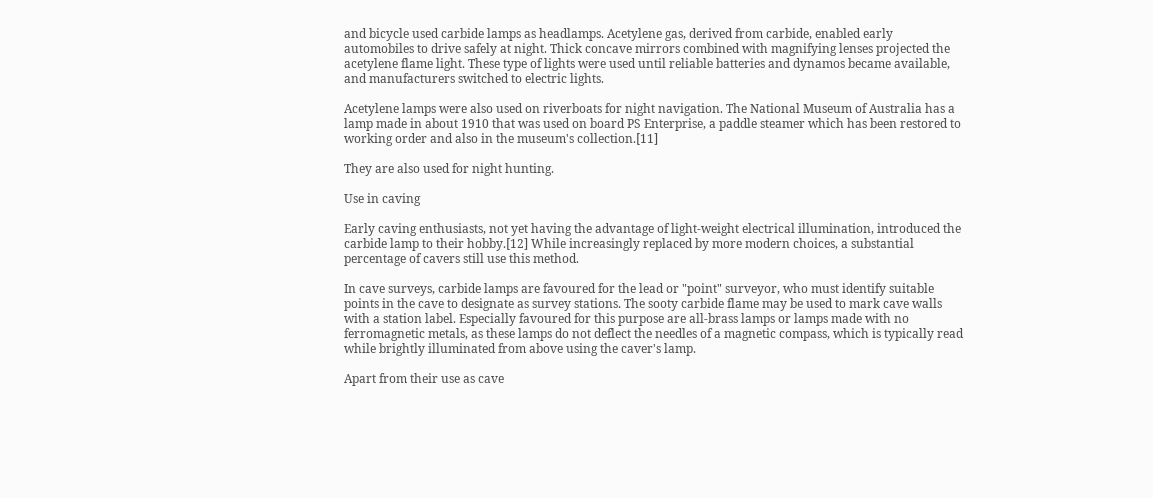and bicycle used carbide lamps as headlamps. Acetylene gas, derived from carbide, enabled early automobiles to drive safely at night. Thick concave mirrors combined with magnifying lenses projected the acetylene flame light. These type of lights were used until reliable batteries and dynamos became available, and manufacturers switched to electric lights.

Acetylene lamps were also used on riverboats for night navigation. The National Museum of Australia has a lamp made in about 1910 that was used on board PS Enterprise, a paddle steamer which has been restored to working order and also in the museum's collection.[11]

They are also used for night hunting.

Use in caving

Early caving enthusiasts, not yet having the advantage of light-weight electrical illumination, introduced the carbide lamp to their hobby.[12] While increasingly replaced by more modern choices, a substantial percentage of cavers still use this method.

In cave surveys, carbide lamps are favoured for the lead or "point" surveyor, who must identify suitable points in the cave to designate as survey stations. The sooty carbide flame may be used to mark cave walls with a station label. Especially favoured for this purpose are all-brass lamps or lamps made with no ferromagnetic metals, as these lamps do not deflect the needles of a magnetic compass, which is typically read while brightly illuminated from above using the caver's lamp.

Apart from their use as cave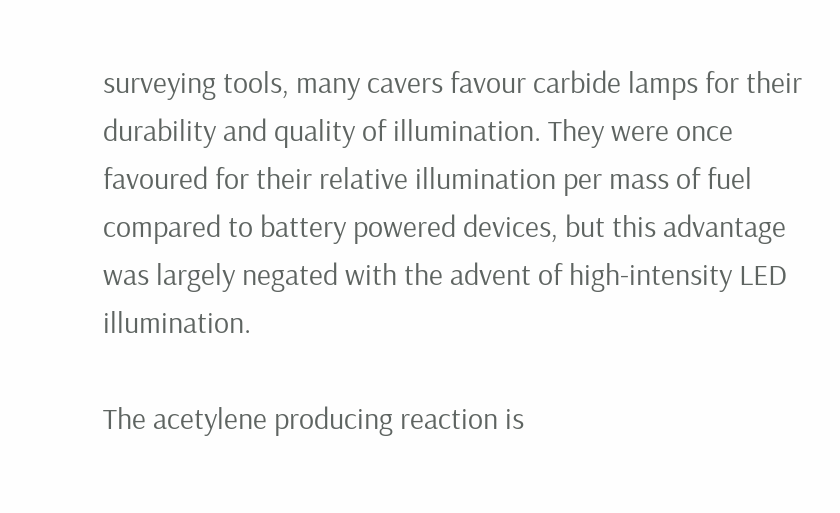surveying tools, many cavers favour carbide lamps for their durability and quality of illumination. They were once favoured for their relative illumination per mass of fuel compared to battery powered devices, but this advantage was largely negated with the advent of high-intensity LED illumination.

The acetylene producing reaction is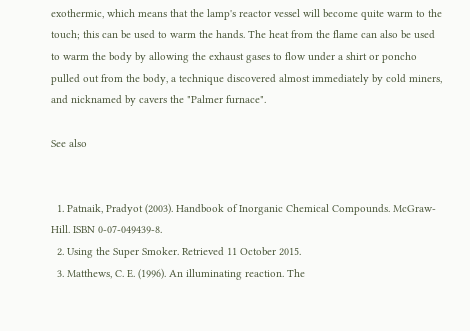exothermic, which means that the lamp's reactor vessel will become quite warm to the touch; this can be used to warm the hands. The heat from the flame can also be used to warm the body by allowing the exhaust gases to flow under a shirt or poncho pulled out from the body, a technique discovered almost immediately by cold miners, and nicknamed by cavers the "Palmer furnace".

See also


  1. Patnaik, Pradyot (2003). Handbook of Inorganic Chemical Compounds. McGraw-Hill. ISBN 0-07-049439-8.
  2. Using the Super Smoker. Retrieved 11 October 2015.
  3. Matthews, C. E. (1996). An illuminating reaction. The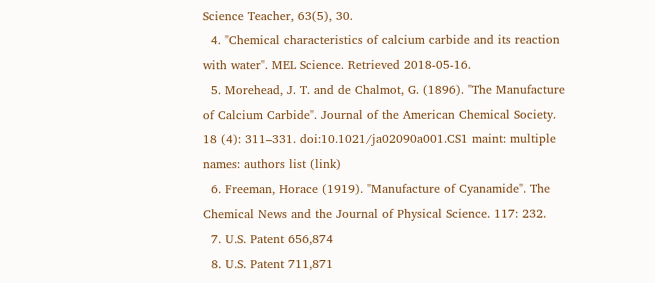Science Teacher, 63(5), 30.
  4. "Chemical characteristics of calcium carbide and its reaction with water". MEL Science. Retrieved 2018-05-16.
  5. Morehead, J. T. and de Chalmot, G. (1896). "The Manufacture of Calcium Carbide". Journal of the American Chemical Society. 18 (4): 311–331. doi:10.1021/ja02090a001.CS1 maint: multiple names: authors list (link)
  6. Freeman, Horace (1919). "Manufacture of Cyanamide". The Chemical News and the Journal of Physical Science. 117: 232.
  7. U.S. Patent 656,874
  8. U.S. Patent 711,871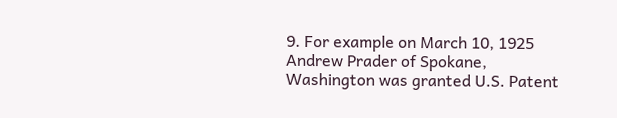9. For example on March 10, 1925 Andrew Prader of Spokane, Washington was granted U.S. Patent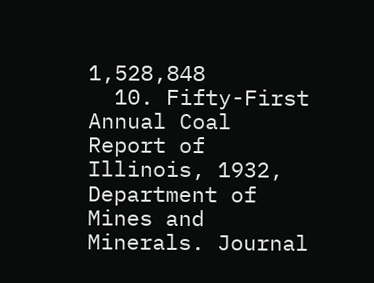1,528,848
  10. Fifty-First Annual Coal Report of Illinois, 1932, Department of Mines and Minerals. Journal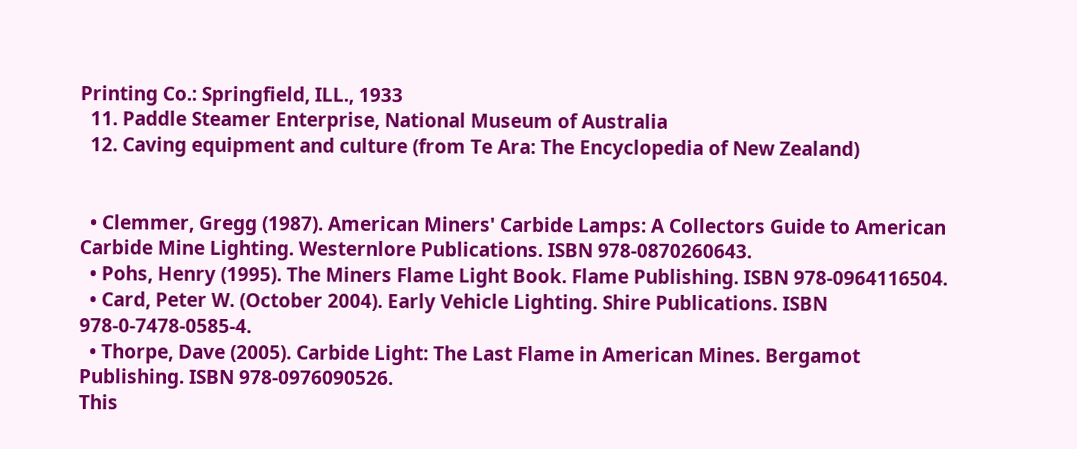Printing Co.: Springfield, ILL., 1933
  11. Paddle Steamer Enterprise, National Museum of Australia
  12. Caving equipment and culture (from Te Ara: The Encyclopedia of New Zealand)


  • Clemmer, Gregg (1987). American Miners' Carbide Lamps: A Collectors Guide to American Carbide Mine Lighting. Westernlore Publications. ISBN 978-0870260643.
  • Pohs, Henry (1995). The Miners Flame Light Book. Flame Publishing. ISBN 978-0964116504.
  • Card, Peter W. (October 2004). Early Vehicle Lighting. Shire Publications. ISBN 978-0-7478-0585-4.
  • Thorpe, Dave (2005). Carbide Light: The Last Flame in American Mines. Bergamot Publishing. ISBN 978-0976090526.
This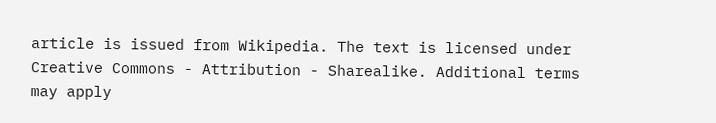article is issued from Wikipedia. The text is licensed under Creative Commons - Attribution - Sharealike. Additional terms may apply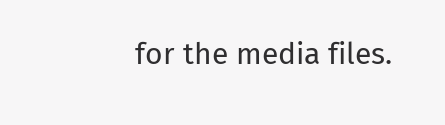for the media files.